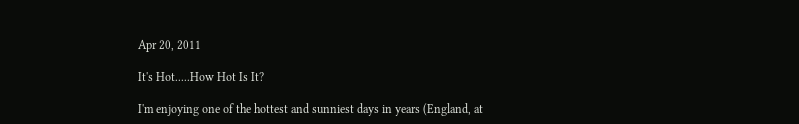Apr 20, 2011

It's Hot.....How Hot Is It?

I'm enjoying one of the hottest and sunniest days in years (England, at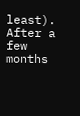least). After a few months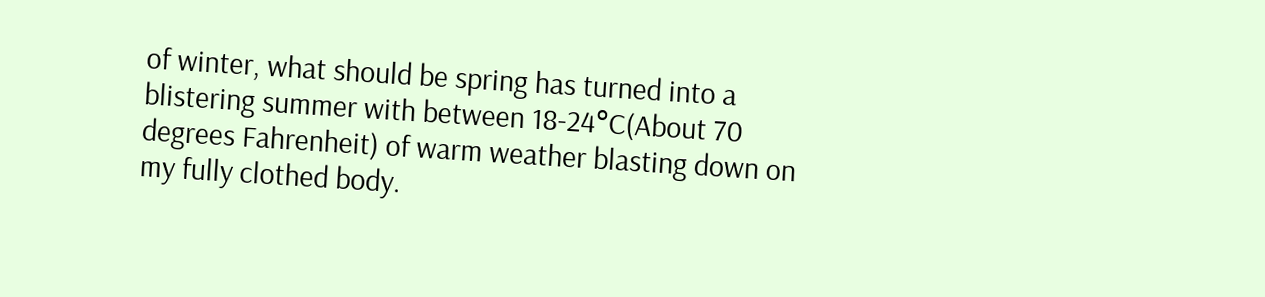of winter, what should be spring has turned into a blistering summer with between 18-24°C(About 70 degrees Fahrenheit) of warm weather blasting down on my fully clothed body.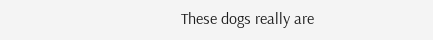These dogs really are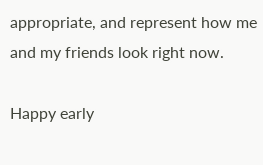appropriate, and represent how me and my friends look right now.

Happy early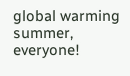global warming summer, everyone!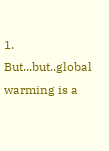1. But...but..global warming is a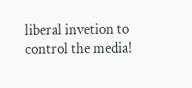liberal invetion to control the media!